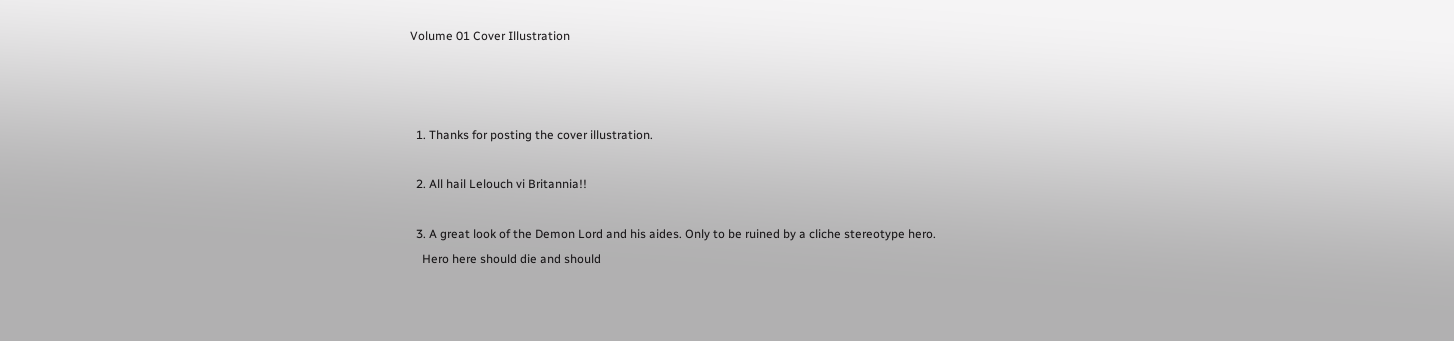Volume 01 Cover Illustration



  1. Thanks for posting the cover illustration.

  2. All hail Lelouch vi Britannia!!

  3. A great look of the Demon Lord and his aides. Only to be ruined by a cliche stereotype hero.
    Hero here should die and should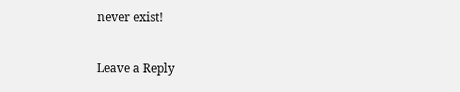never exist!

Leave a Reply